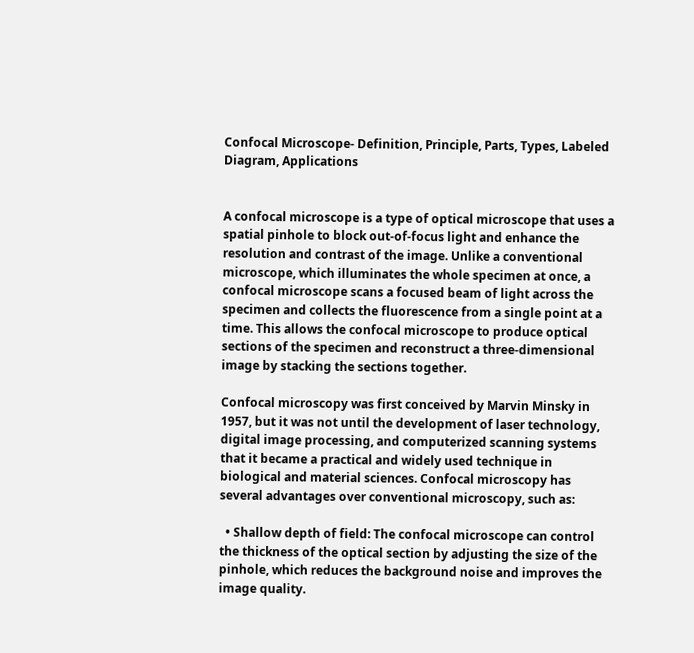Confocal Microscope- Definition, Principle, Parts, Types, Labeled Diagram, Applications


A confocal microscope is a type of optical microscope that uses a spatial pinhole to block out-of-focus light and enhance the resolution and contrast of the image. Unlike a conventional microscope, which illuminates the whole specimen at once, a confocal microscope scans a focused beam of light across the specimen and collects the fluorescence from a single point at a time. This allows the confocal microscope to produce optical sections of the specimen and reconstruct a three-dimensional image by stacking the sections together.

Confocal microscopy was first conceived by Marvin Minsky in 1957, but it was not until the development of laser technology, digital image processing, and computerized scanning systems that it became a practical and widely used technique in biological and material sciences. Confocal microscopy has several advantages over conventional microscopy, such as:

  • Shallow depth of field: The confocal microscope can control the thickness of the optical section by adjusting the size of the pinhole, which reduces the background noise and improves the image quality.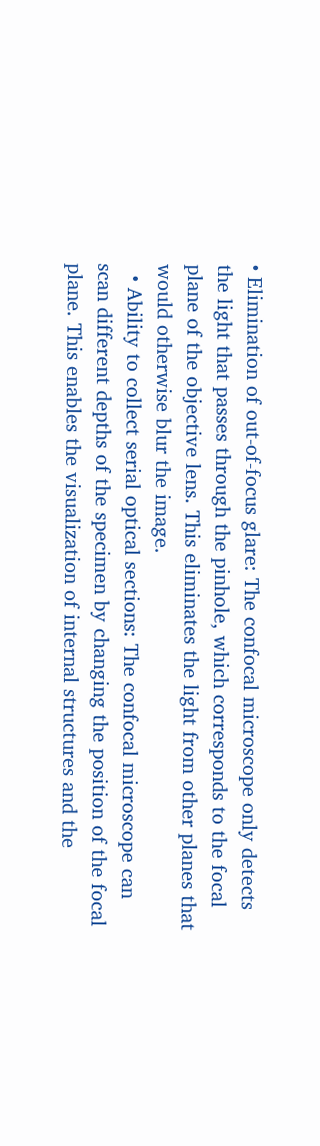• Elimination of out-of-focus glare: The confocal microscope only detects the light that passes through the pinhole, which corresponds to the focal plane of the objective lens. This eliminates the light from other planes that would otherwise blur the image.
  • Ability to collect serial optical sections: The confocal microscope can scan different depths of the specimen by changing the position of the focal plane. This enables the visualization of internal structures and the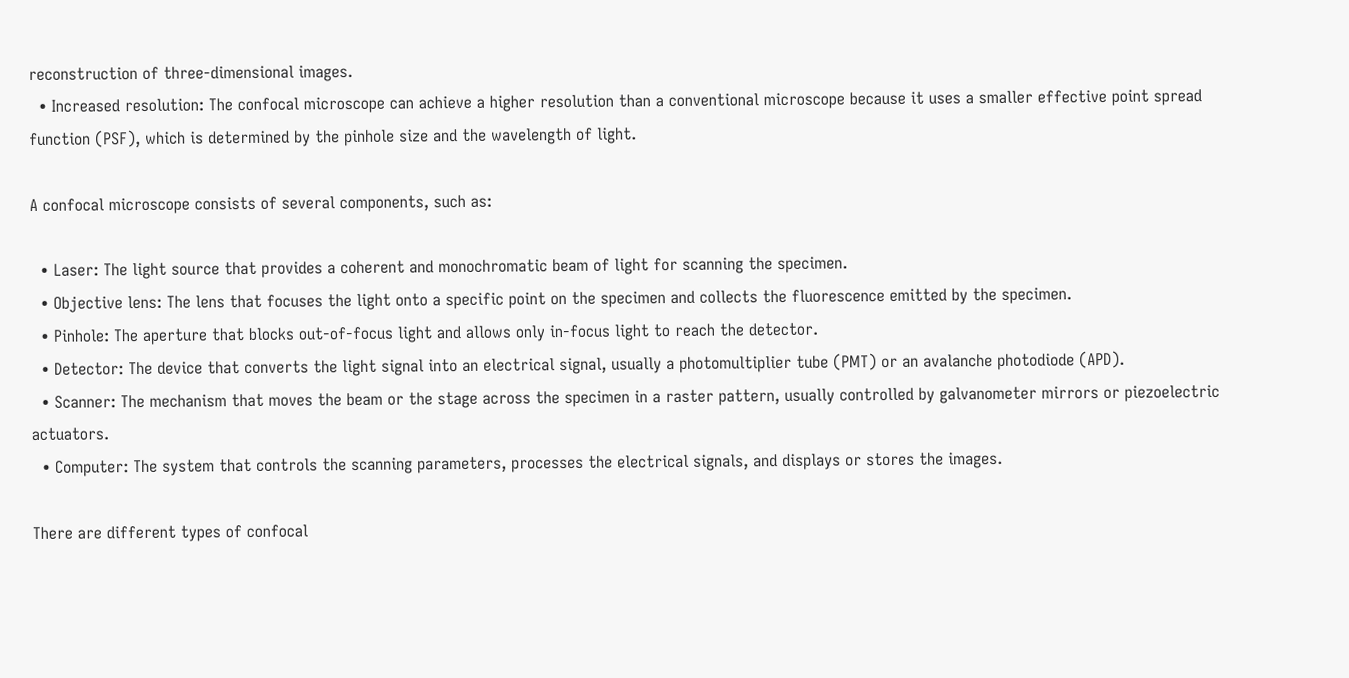reconstruction of three-dimensional images.
  • Increased resolution: The confocal microscope can achieve a higher resolution than a conventional microscope because it uses a smaller effective point spread function (PSF), which is determined by the pinhole size and the wavelength of light.

A confocal microscope consists of several components, such as:

  • Laser: The light source that provides a coherent and monochromatic beam of light for scanning the specimen.
  • Objective lens: The lens that focuses the light onto a specific point on the specimen and collects the fluorescence emitted by the specimen.
  • Pinhole: The aperture that blocks out-of-focus light and allows only in-focus light to reach the detector.
  • Detector: The device that converts the light signal into an electrical signal, usually a photomultiplier tube (PMT) or an avalanche photodiode (APD).
  • Scanner: The mechanism that moves the beam or the stage across the specimen in a raster pattern, usually controlled by galvanometer mirrors or piezoelectric actuators.
  • Computer: The system that controls the scanning parameters, processes the electrical signals, and displays or stores the images.

There are different types of confocal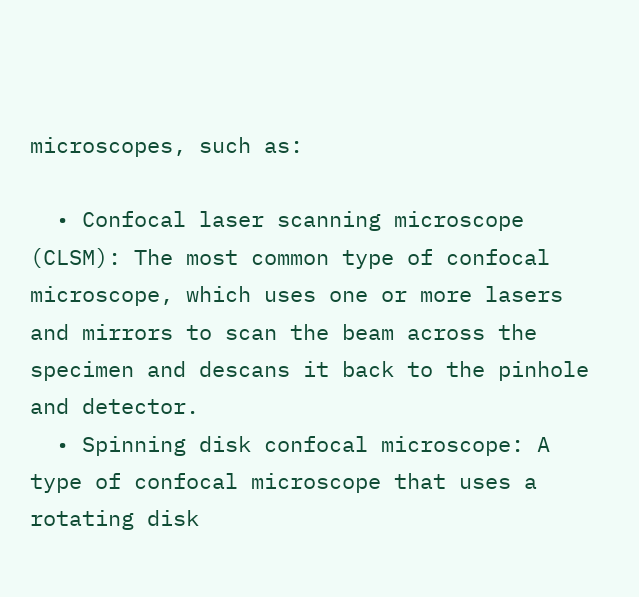microscopes, such as:

  • Confocal laser scanning microscope (CLSM): The most common type of confocal microscope, which uses one or more lasers and mirrors to scan the beam across the specimen and descans it back to the pinhole and detector.
  • Spinning disk confocal microscope: A type of confocal microscope that uses a rotating disk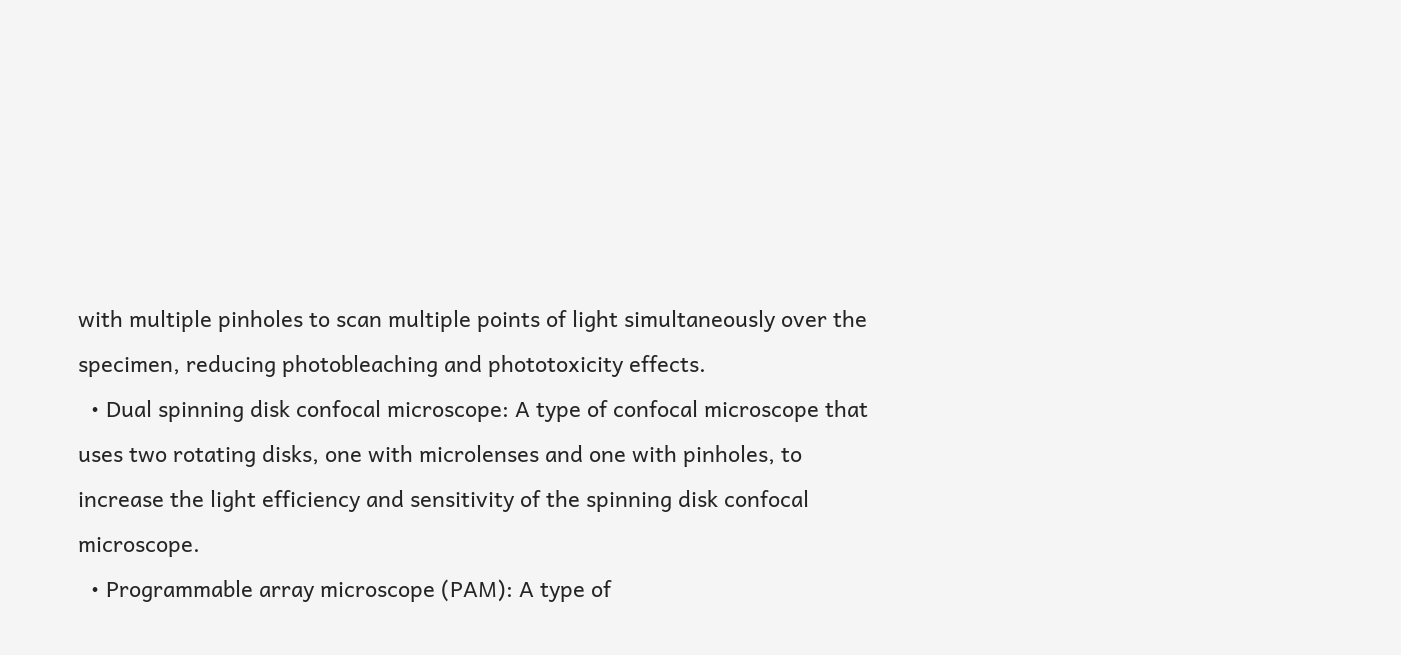with multiple pinholes to scan multiple points of light simultaneously over the specimen, reducing photobleaching and phototoxicity effects.
  • Dual spinning disk confocal microscope: A type of confocal microscope that uses two rotating disks, one with microlenses and one with pinholes, to increase the light efficiency and sensitivity of the spinning disk confocal microscope.
  • Programmable array microscope (PAM): A type of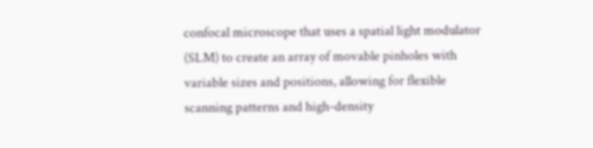confocal microscope that uses a spatial light modulator (SLM) to create an array of movable pinholes with variable sizes and positions, allowing for flexible scanning patterns and high-density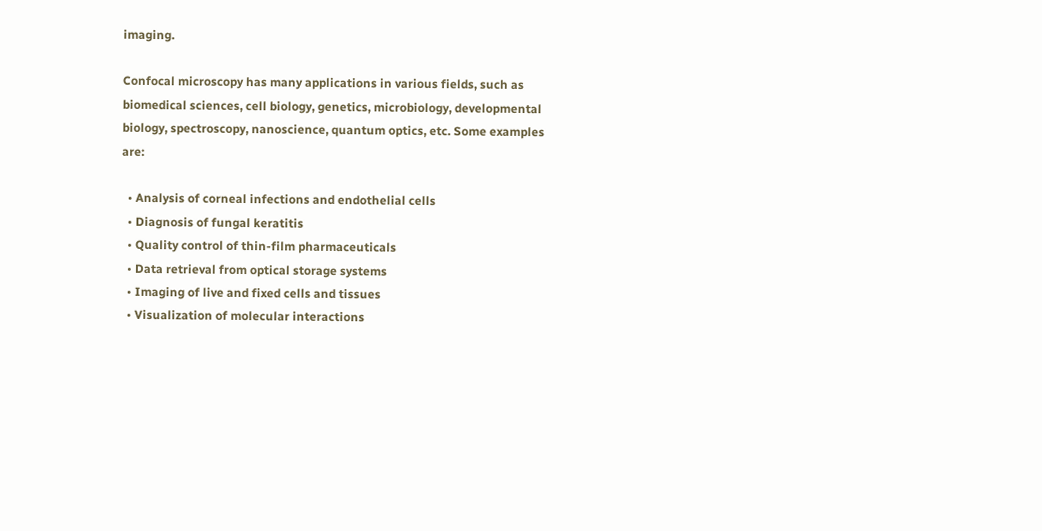imaging.

Confocal microscopy has many applications in various fields, such as biomedical sciences, cell biology, genetics, microbiology, developmental biology, spectroscopy, nanoscience, quantum optics, etc. Some examples are:

  • Analysis of corneal infections and endothelial cells
  • Diagnosis of fungal keratitis
  • Quality control of thin-film pharmaceuticals
  • Data retrieval from optical storage systems
  • Imaging of live and fixed cells and tissues
  • Visualization of molecular interactions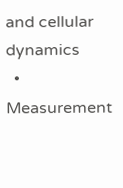and cellular dynamics
  • Measurement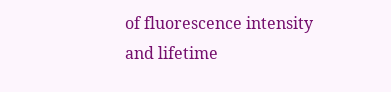of fluorescence intensity and lifetime